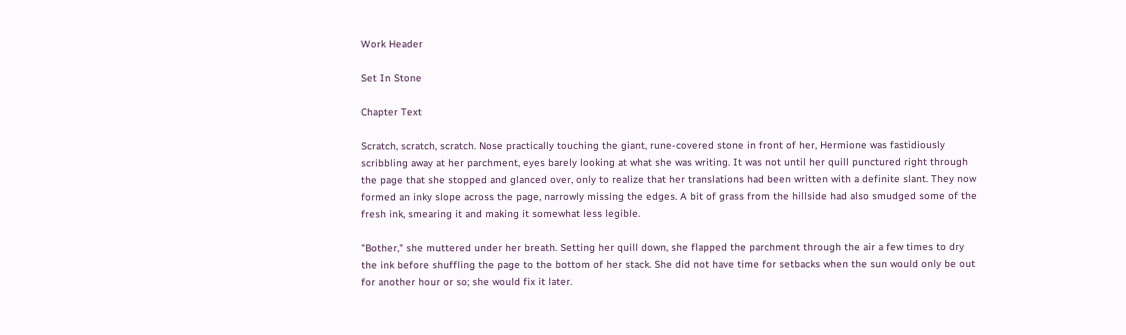Work Header

Set In Stone

Chapter Text

Scratch, scratch, scratch. Nose practically touching the giant, rune-covered stone in front of her, Hermione was fastidiously scribbling away at her parchment, eyes barely looking at what she was writing. It was not until her quill punctured right through the page that she stopped and glanced over, only to realize that her translations had been written with a definite slant. They now formed an inky slope across the page, narrowly missing the edges. A bit of grass from the hillside had also smudged some of the fresh ink, smearing it and making it somewhat less legible.

"Bother," she muttered under her breath. Setting her quill down, she flapped the parchment through the air a few times to dry the ink before shuffling the page to the bottom of her stack. She did not have time for setbacks when the sun would only be out for another hour or so; she would fix it later.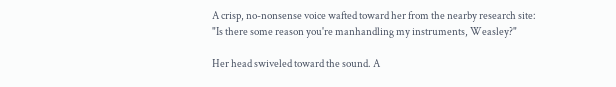A crisp, no-nonsense voice wafted toward her from the nearby research site: "Is there some reason you're manhandling my instruments, Weasley?"

Her head swiveled toward the sound. A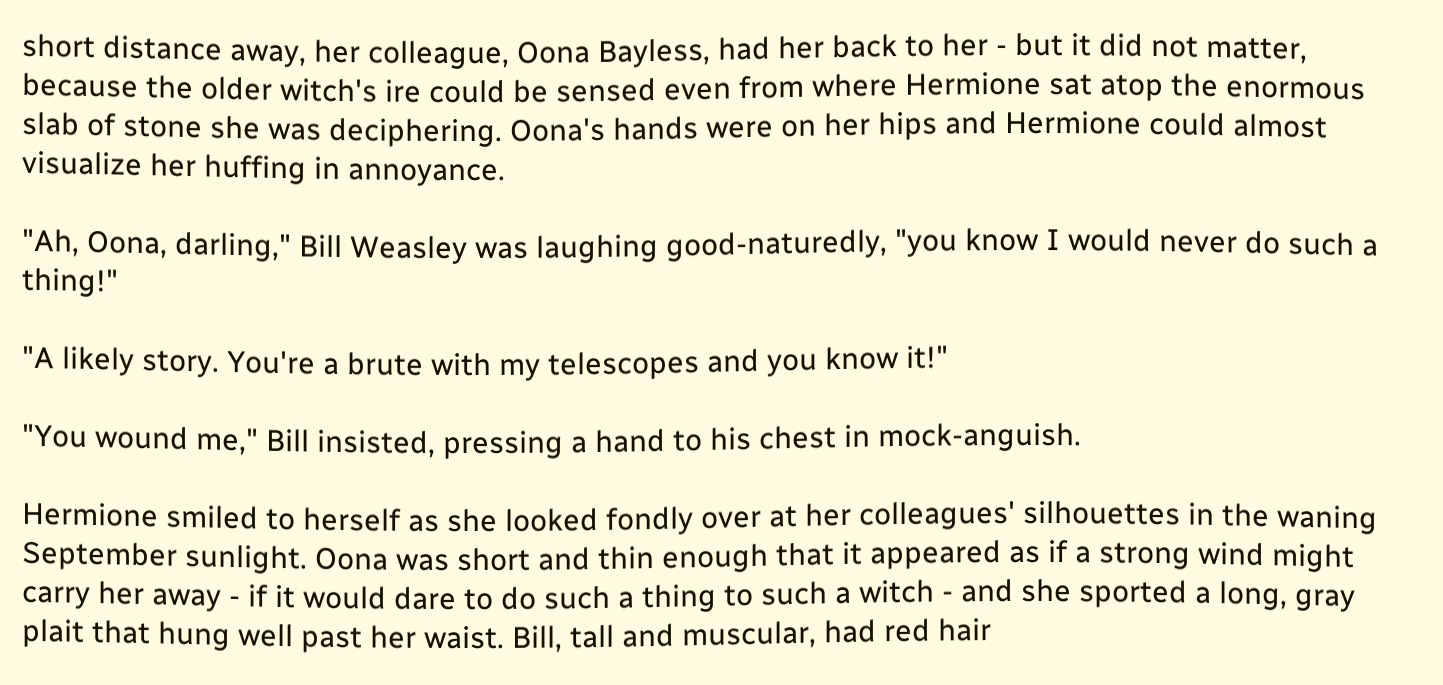short distance away, her colleague, Oona Bayless, had her back to her - but it did not matter, because the older witch's ire could be sensed even from where Hermione sat atop the enormous slab of stone she was deciphering. Oona's hands were on her hips and Hermione could almost visualize her huffing in annoyance.

"Ah, Oona, darling," Bill Weasley was laughing good-naturedly, "you know I would never do such a thing!"

"A likely story. You're a brute with my telescopes and you know it!"

"You wound me," Bill insisted, pressing a hand to his chest in mock-anguish.

Hermione smiled to herself as she looked fondly over at her colleagues' silhouettes in the waning September sunlight. Oona was short and thin enough that it appeared as if a strong wind might carry her away - if it would dare to do such a thing to such a witch - and she sported a long, gray plait that hung well past her waist. Bill, tall and muscular, had red hair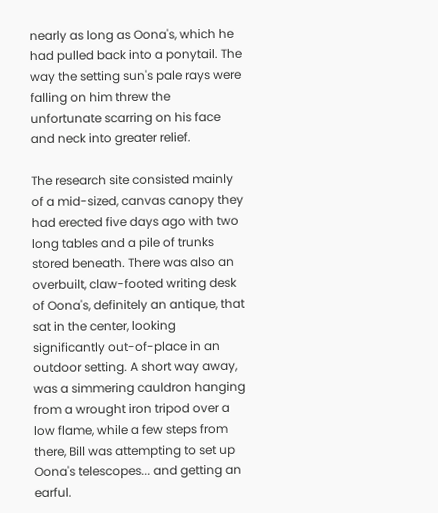nearly as long as Oona's, which he had pulled back into a ponytail. The way the setting sun's pale rays were falling on him threw the unfortunate scarring on his face and neck into greater relief.

The research site consisted mainly of a mid-sized, canvas canopy they had erected five days ago with two long tables and a pile of trunks stored beneath. There was also an overbuilt, claw-footed writing desk of Oona's, definitely an antique, that sat in the center, looking significantly out-of-place in an outdoor setting. A short way away, was a simmering cauldron hanging from a wrought iron tripod over a low flame, while a few steps from there, Bill was attempting to set up Oona's telescopes... and getting an earful.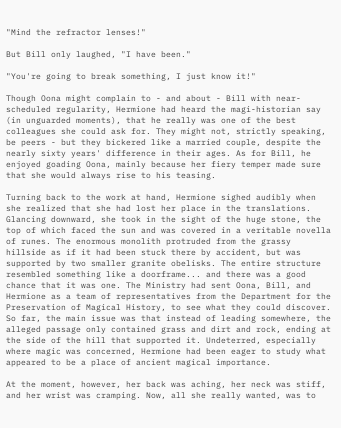"Mind the refractor lenses!"

But Bill only laughed, "I have been."

"You're going to break something, I just know it!"

Though Oona might complain to - and about - Bill with near-scheduled regularity, Hermione had heard the magi-historian say (in unguarded moments), that he really was one of the best colleagues she could ask for. They might not, strictly speaking, be peers - but they bickered like a married couple, despite the nearly sixty years' difference in their ages. As for Bill, he enjoyed goading Oona, mainly because her fiery temper made sure that she would always rise to his teasing.

Turning back to the work at hand, Hermione sighed audibly when she realized that she had lost her place in the translations. Glancing downward, she took in the sight of the huge stone, the top of which faced the sun and was covered in a veritable novella of runes. The enormous monolith protruded from the grassy hillside as if it had been stuck there by accident, but was supported by two smaller granite obelisks. The entire structure resembled something like a doorframe... and there was a good chance that it was one. The Ministry had sent Oona, Bill, and Hermione as a team of representatives from the Department for the Preservation of Magical History, to see what they could discover. So far, the main issue was that instead of leading somewhere, the alleged passage only contained grass and dirt and rock, ending at the side of the hill that supported it. Undeterred, especially where magic was concerned, Hermione had been eager to study what appeared to be a place of ancient magical importance.

At the moment, however, her back was aching, her neck was stiff, and her wrist was cramping. Now, all she really wanted, was to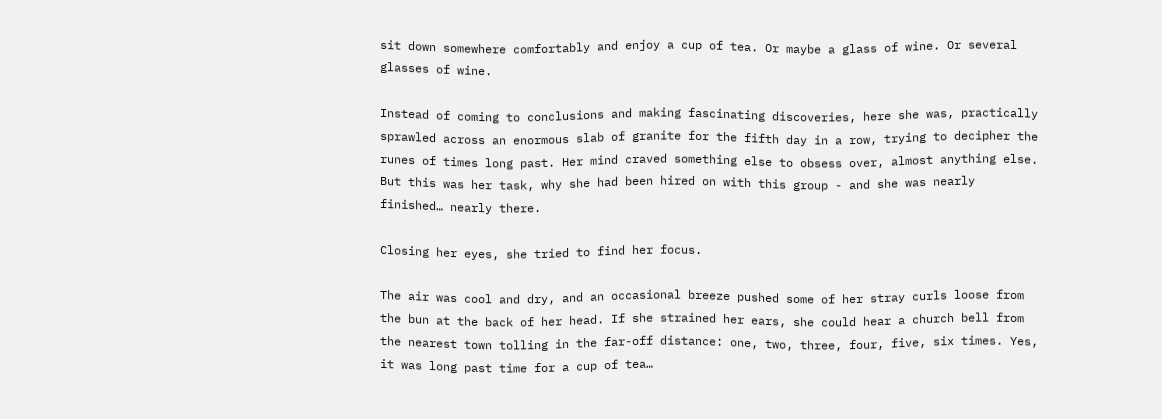sit down somewhere comfortably and enjoy a cup of tea. Or maybe a glass of wine. Or several glasses of wine.

Instead of coming to conclusions and making fascinating discoveries, here she was, practically sprawled across an enormous slab of granite for the fifth day in a row, trying to decipher the runes of times long past. Her mind craved something else to obsess over, almost anything else. But this was her task, why she had been hired on with this group - and she was nearly finished… nearly there.

Closing her eyes, she tried to find her focus.

The air was cool and dry, and an occasional breeze pushed some of her stray curls loose from the bun at the back of her head. If she strained her ears, she could hear a church bell from the nearest town tolling in the far-off distance: one, two, three, four, five, six times. Yes, it was long past time for a cup of tea…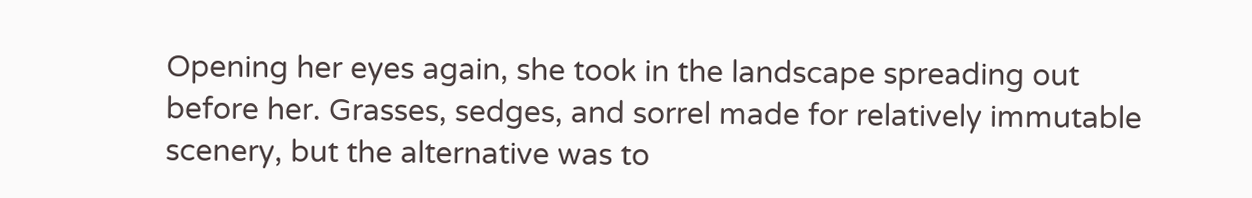Opening her eyes again, she took in the landscape spreading out before her. Grasses, sedges, and sorrel made for relatively immutable scenery, but the alternative was to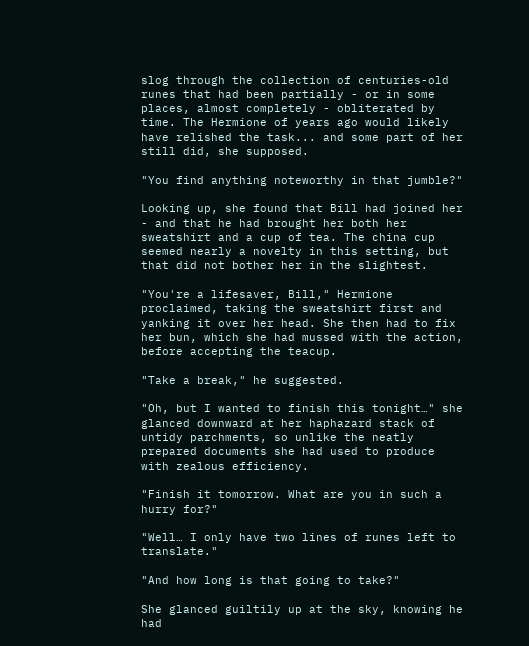slog through the collection of centuries-old runes that had been partially - or in some places, almost completely - obliterated by time. The Hermione of years ago would likely have relished the task... and some part of her still did, she supposed.

"You find anything noteworthy in that jumble?"

Looking up, she found that Bill had joined her - and that he had brought her both her sweatshirt and a cup of tea. The china cup seemed nearly a novelty in this setting, but that did not bother her in the slightest.

"You're a lifesaver, Bill," Hermione proclaimed, taking the sweatshirt first and yanking it over her head. She then had to fix her bun, which she had mussed with the action, before accepting the teacup.

"Take a break," he suggested.

"Oh, but I wanted to finish this tonight…" she glanced downward at her haphazard stack of untidy parchments, so unlike the neatly prepared documents she had used to produce with zealous efficiency.

"Finish it tomorrow. What are you in such a hurry for?"

"Well… I only have two lines of runes left to translate."

"And how long is that going to take?"

She glanced guiltily up at the sky, knowing he had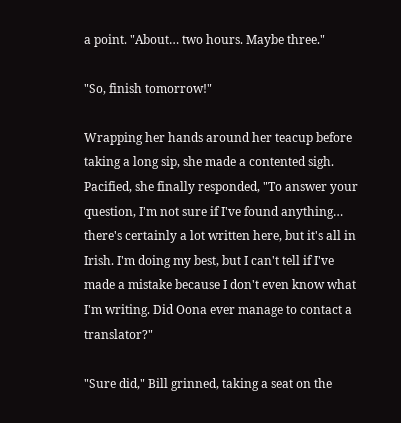a point. "About… two hours. Maybe three."

"So, finish tomorrow!"

Wrapping her hands around her teacup before taking a long sip, she made a contented sigh. Pacified, she finally responded, "To answer your question, I'm not sure if I've found anything… there's certainly a lot written here, but it's all in Irish. I'm doing my best, but I can't tell if I've made a mistake because I don't even know what I'm writing. Did Oona ever manage to contact a translator?"

"Sure did," Bill grinned, taking a seat on the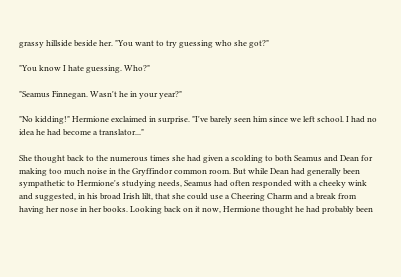grassy hillside beside her. "You want to try guessing who she got?"

"You know I hate guessing. Who?"

"Seamus Finnegan. Wasn't he in your year?"

"No kidding!" Hermione exclaimed in surprise. "I've barely seen him since we left school. I had no idea he had become a translator..."

She thought back to the numerous times she had given a scolding to both Seamus and Dean for making too much noise in the Gryffindor common room. But while Dean had generally been sympathetic to Hermione's studying needs, Seamus had often responded with a cheeky wink and suggested, in his broad Irish lilt, that she could use a Cheering Charm and a break from having her nose in her books. Looking back on it now, Hermione thought he had probably been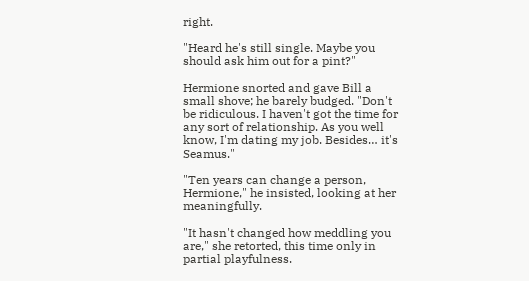right.

"Heard he's still single. Maybe you should ask him out for a pint?"

Hermione snorted and gave Bill a small shove; he barely budged. "Don't be ridiculous. I haven't got the time for any sort of relationship. As you well know, I'm dating my job. Besides… it's Seamus."

"Ten years can change a person, Hermione," he insisted, looking at her meaningfully.

"It hasn't changed how meddling you are," she retorted, this time only in partial playfulness.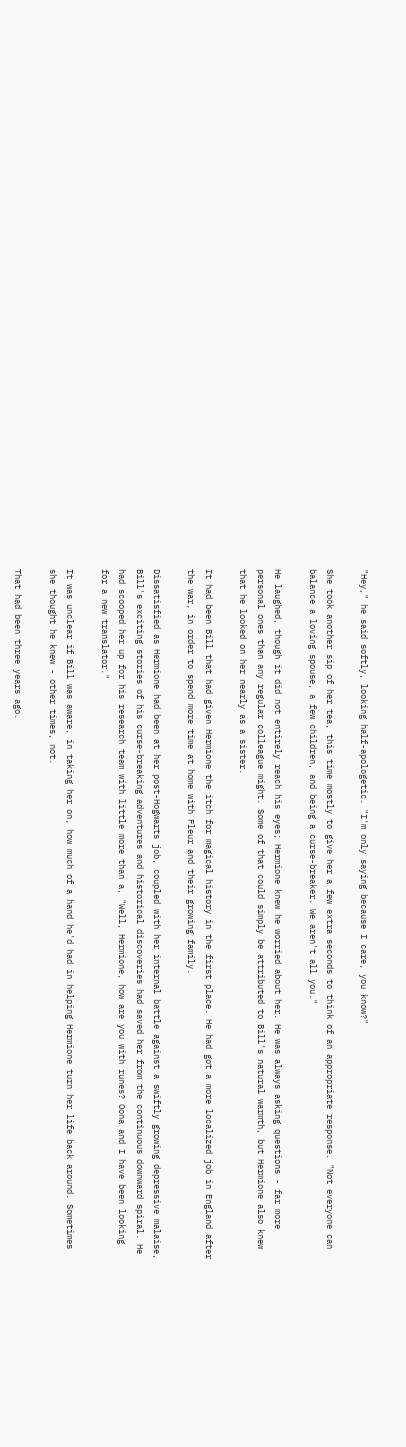"Hey," he said softly, looking half-apologetic. "I'm only saying because I care, you know?"

She took another sip of her tea, this time mostly to give her a few extra seconds to think of an appropriate response. "Not everyone can balance a loving spouse, a few children, and being a curse-breaker. We aren't all you."

He laughed, though it did not entirely reach his eyes; Hermione knew he worried about her. He was always asking questions - far more personal ones than any regular colleague might. Some of that could simply be attributed to Bill's natural warmth, but Hermione also knew that he looked on her nearly as a sister.

It had been Bill that had given Hermione the itch for magical history in the first place. He had got a more localized job in England after the war, in order to spend more time at home with Fleur and their growing family.

Dissatisfied as Hermione had been at her post-Hogwarts job, coupled with her internal battle against a swiftly growing depressive malaise, Bill's exciting stories of his curse-breaking adventures and historical discoveries had saved her from the continuous downward spiral. He had scooped her up for his research team with little more than a, "Well, Hermione, how are you with runes? Oona and I have been looking for a new translator."

It was unclear if Bill was aware, in taking her on, how much of a hand he'd had in helping Hermione turn her life back around. Sometimes she thought he knew - other times, not.

That had been three years ago.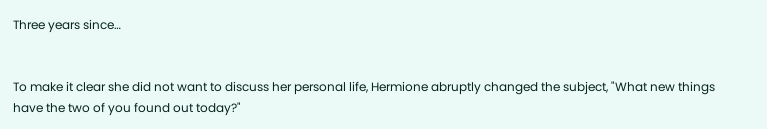Three years since…


To make it clear she did not want to discuss her personal life, Hermione abruptly changed the subject, "What new things have the two of you found out today?"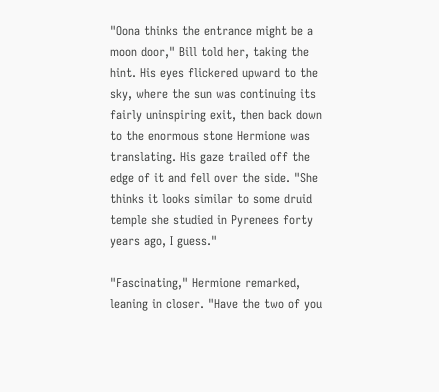"Oona thinks the entrance might be a moon door," Bill told her, taking the hint. His eyes flickered upward to the sky, where the sun was continuing its fairly uninspiring exit, then back down to the enormous stone Hermione was translating. His gaze trailed off the edge of it and fell over the side. "She thinks it looks similar to some druid temple she studied in Pyrenees forty years ago, I guess."

"Fascinating," Hermione remarked, leaning in closer. "Have the two of you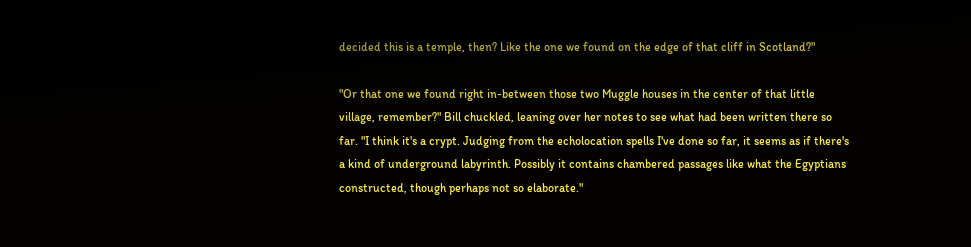decided this is a temple, then? Like the one we found on the edge of that cliff in Scotland?"

"Or that one we found right in-between those two Muggle houses in the center of that little village, remember?" Bill chuckled, leaning over her notes to see what had been written there so far. "I think it's a crypt. Judging from the echolocation spells I've done so far, it seems as if there's a kind of underground labyrinth. Possibly it contains chambered passages like what the Egyptians constructed, though perhaps not so elaborate."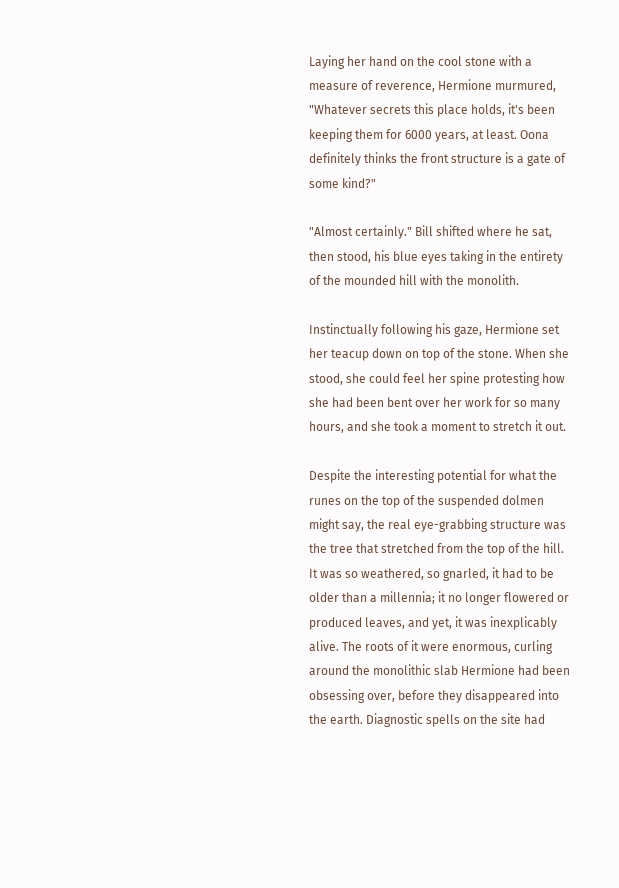Laying her hand on the cool stone with a measure of reverence, Hermione murmured, "Whatever secrets this place holds, it's been keeping them for 6000 years, at least. Oona definitely thinks the front structure is a gate of some kind?"

"Almost certainly." Bill shifted where he sat, then stood, his blue eyes taking in the entirety of the mounded hill with the monolith.

Instinctually following his gaze, Hermione set her teacup down on top of the stone. When she stood, she could feel her spine protesting how she had been bent over her work for so many hours, and she took a moment to stretch it out.

Despite the interesting potential for what the runes on the top of the suspended dolmen might say, the real eye-grabbing structure was the tree that stretched from the top of the hill. It was so weathered, so gnarled, it had to be older than a millennia; it no longer flowered or produced leaves, and yet, it was inexplicably alive. The roots of it were enormous, curling around the monolithic slab Hermione had been obsessing over, before they disappeared into the earth. Diagnostic spells on the site had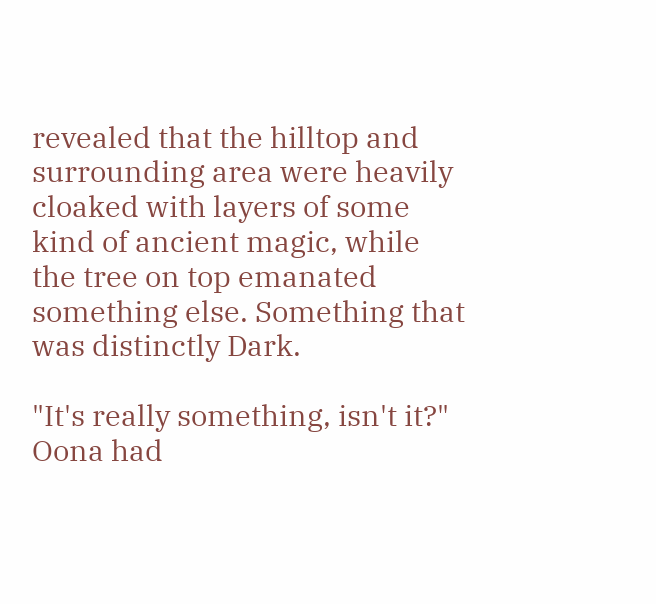revealed that the hilltop and surrounding area were heavily cloaked with layers of some kind of ancient magic, while the tree on top emanated something else. Something that was distinctly Dark.

"It's really something, isn't it?" Oona had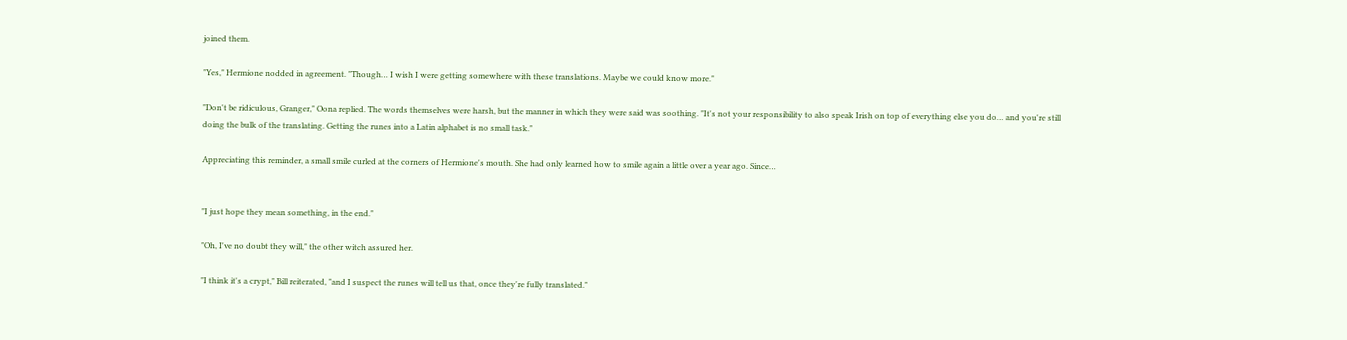joined them.

"Yes," Hermione nodded in agreement. "Though… I wish I were getting somewhere with these translations. Maybe we could know more."

"Don't be ridiculous, Granger," Oona replied. The words themselves were harsh, but the manner in which they were said was soothing. "It's not your responsibility to also speak Irish on top of everything else you do… and you're still doing the bulk of the translating. Getting the runes into a Latin alphabet is no small task."

Appreciating this reminder, a small smile curled at the corners of Hermione's mouth. She had only learned how to smile again a little over a year ago. Since…


"I just hope they mean something, in the end."

"Oh, I've no doubt they will," the other witch assured her.

"I think it's a crypt," Bill reiterated, "and I suspect the runes will tell us that, once they're fully translated."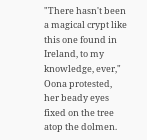"There hasn't been a magical crypt like this one found in Ireland, to my knowledge, ever," Oona protested, her beady eyes fixed on the tree atop the dolmen.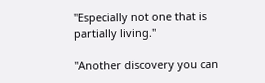"Especially not one that is partially living."

"Another discovery you can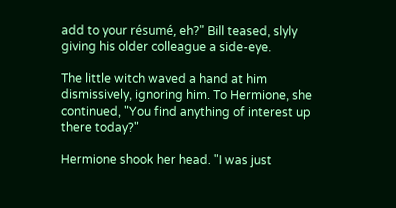add to your résumé, eh?" Bill teased, slyly giving his older colleague a side-eye.

The little witch waved a hand at him dismissively, ignoring him. To Hermione, she continued, "You find anything of interest up there today?"

Hermione shook her head. "I was just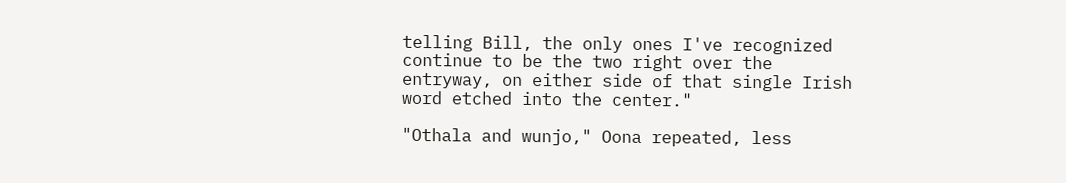telling Bill, the only ones I've recognized continue to be the two right over the entryway, on either side of that single Irish word etched into the center."

"Othala and wunjo," Oona repeated, less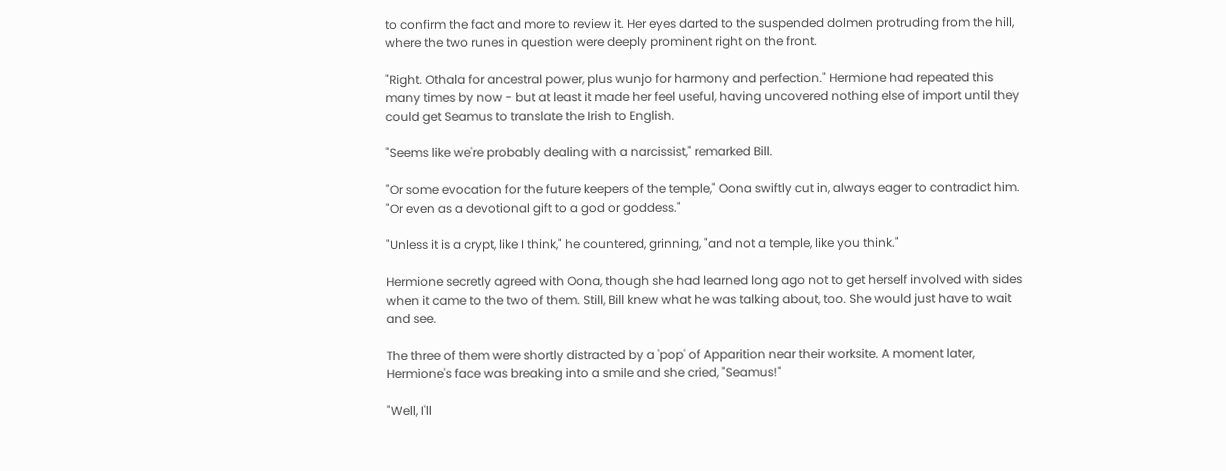to confirm the fact and more to review it. Her eyes darted to the suspended dolmen protruding from the hill, where the two runes in question were deeply prominent right on the front.

"Right. Othala for ancestral power, plus wunjo for harmony and perfection." Hermione had repeated this many times by now - but at least it made her feel useful, having uncovered nothing else of import until they could get Seamus to translate the Irish to English.

"Seems like we're probably dealing with a narcissist," remarked Bill.

"Or some evocation for the future keepers of the temple," Oona swiftly cut in, always eager to contradict him. "Or even as a devotional gift to a god or goddess."

"Unless it is a crypt, like I think," he countered, grinning, "and not a temple, like you think."

Hermione secretly agreed with Oona, though she had learned long ago not to get herself involved with sides when it came to the two of them. Still, Bill knew what he was talking about, too. She would just have to wait and see.

The three of them were shortly distracted by a 'pop' of Apparition near their worksite. A moment later, Hermione's face was breaking into a smile and she cried, "Seamus!"

"Well, I'll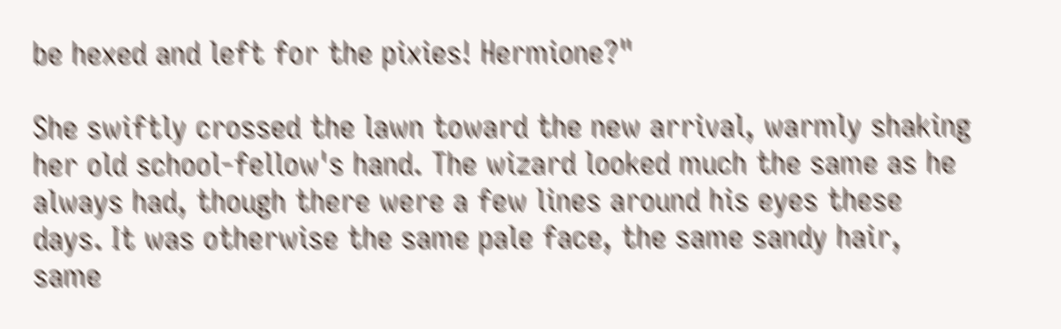be hexed and left for the pixies! Hermione?"

She swiftly crossed the lawn toward the new arrival, warmly shaking her old school-fellow's hand. The wizard looked much the same as he always had, though there were a few lines around his eyes these days. It was otherwise the same pale face, the same sandy hair, same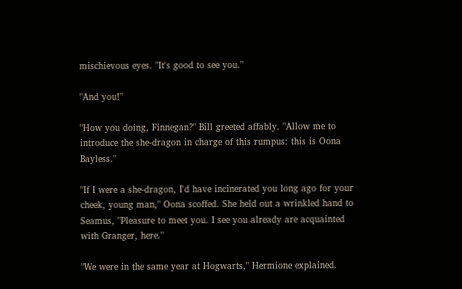mischievous eyes. "It's good to see you."

"And you!"

"How you doing, Finnegan?" Bill greeted affably. "Allow me to introduce the she-dragon in charge of this rumpus: this is Oona Bayless."

"If I were a she-dragon, I'd have incinerated you long ago for your cheek, young man," Oona scoffed. She held out a wrinkled hand to Seamus, "Pleasure to meet you. I see you already are acquainted with Granger, here."

"We were in the same year at Hogwarts," Hermione explained.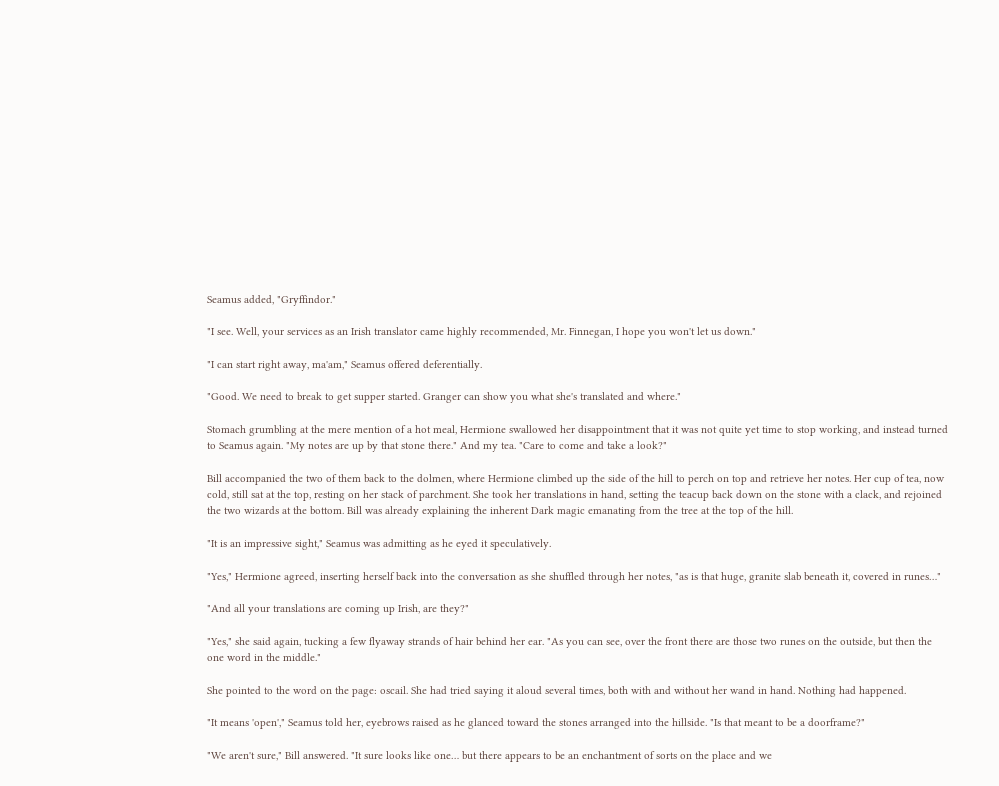Seamus added, "Gryffindor."

"I see. Well, your services as an Irish translator came highly recommended, Mr. Finnegan, I hope you won't let us down."

"I can start right away, ma'am," Seamus offered deferentially.

"Good. We need to break to get supper started. Granger can show you what she's translated and where."

Stomach grumbling at the mere mention of a hot meal, Hermione swallowed her disappointment that it was not quite yet time to stop working, and instead turned to Seamus again. "My notes are up by that stone there." And my tea. "Care to come and take a look?"

Bill accompanied the two of them back to the dolmen, where Hermione climbed up the side of the hill to perch on top and retrieve her notes. Her cup of tea, now cold, still sat at the top, resting on her stack of parchment. She took her translations in hand, setting the teacup back down on the stone with a clack, and rejoined the two wizards at the bottom. Bill was already explaining the inherent Dark magic emanating from the tree at the top of the hill.

"It is an impressive sight," Seamus was admitting as he eyed it speculatively.

"Yes," Hermione agreed, inserting herself back into the conversation as she shuffled through her notes, "as is that huge, granite slab beneath it, covered in runes…"

"And all your translations are coming up Irish, are they?"

"Yes," she said again, tucking a few flyaway strands of hair behind her ear. "As you can see, over the front there are those two runes on the outside, but then the one word in the middle."

She pointed to the word on the page: oscail. She had tried saying it aloud several times, both with and without her wand in hand. Nothing had happened.

"It means 'open'," Seamus told her, eyebrows raised as he glanced toward the stones arranged into the hillside. "Is that meant to be a doorframe?"

"We aren't sure," Bill answered. "It sure looks like one… but there appears to be an enchantment of sorts on the place and we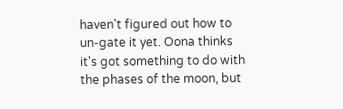haven't figured out how to un-gate it yet. Oona thinks it's got something to do with the phases of the moon, but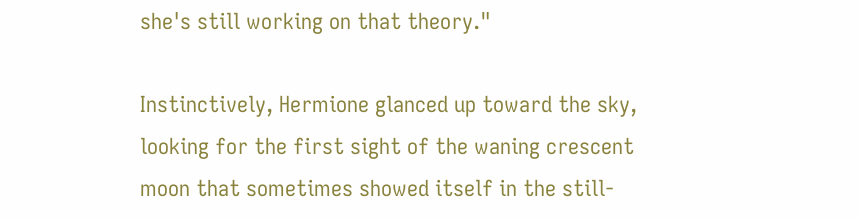she's still working on that theory."

Instinctively, Hermione glanced up toward the sky, looking for the first sight of the waning crescent moon that sometimes showed itself in the still-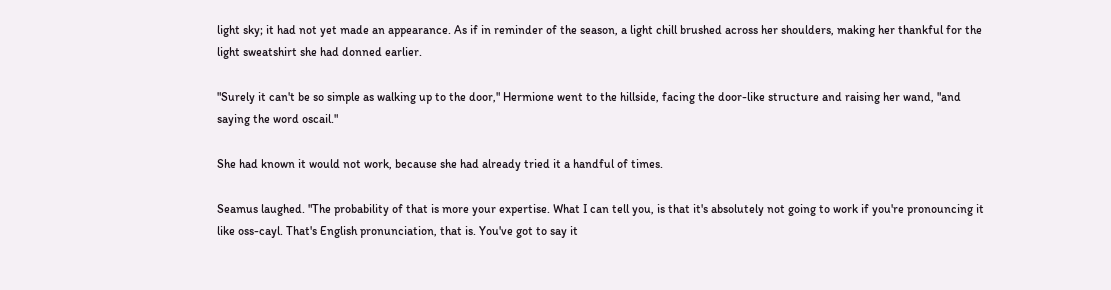light sky; it had not yet made an appearance. As if in reminder of the season, a light chill brushed across her shoulders, making her thankful for the light sweatshirt she had donned earlier.

"Surely it can't be so simple as walking up to the door," Hermione went to the hillside, facing the door-like structure and raising her wand, "and saying the word oscail."

She had known it would not work, because she had already tried it a handful of times.

Seamus laughed. "The probability of that is more your expertise. What I can tell you, is that it's absolutely not going to work if you're pronouncing it like oss-cayl. That's English pronunciation, that is. You've got to say it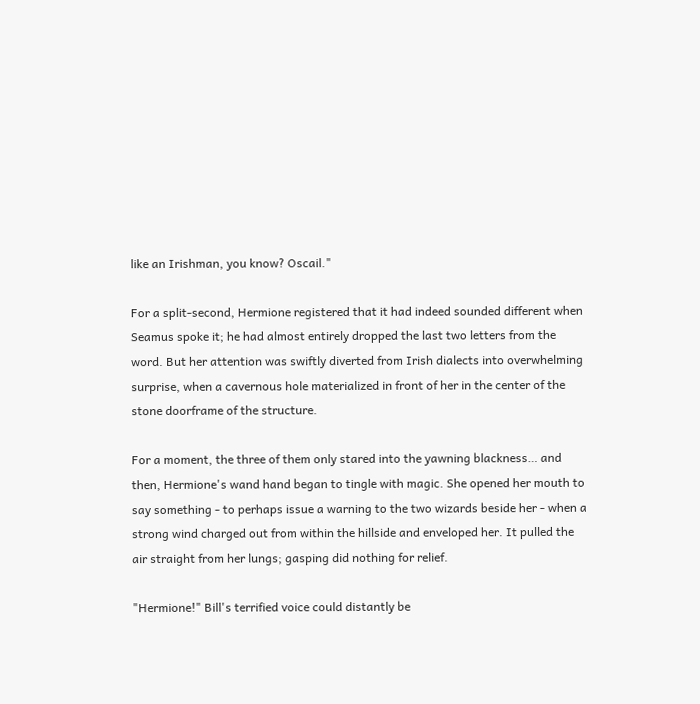like an Irishman, you know? Oscail."

For a split-second, Hermione registered that it had indeed sounded different when Seamus spoke it; he had almost entirely dropped the last two letters from the word. But her attention was swiftly diverted from Irish dialects into overwhelming surprise, when a cavernous hole materialized in front of her in the center of the stone doorframe of the structure.

For a moment, the three of them only stared into the yawning blackness… and then, Hermione's wand hand began to tingle with magic. She opened her mouth to say something - to perhaps issue a warning to the two wizards beside her - when a strong wind charged out from within the hillside and enveloped her. It pulled the air straight from her lungs; gasping did nothing for relief.

"Hermione!" Bill's terrified voice could distantly be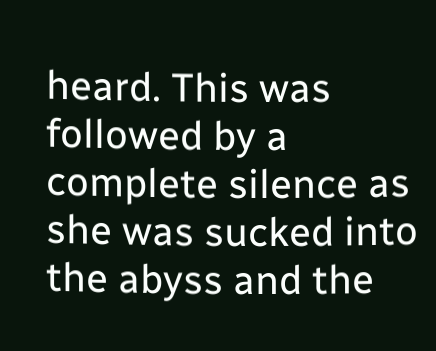heard. This was followed by a complete silence as she was sucked into the abyss and the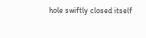hole swiftly closed itself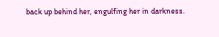back up behind her, engulfing her in darkness.